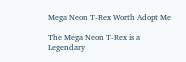Mega Neon T-Rex Worth Adopt Me

The Mega Neon T-Rex is a Legendary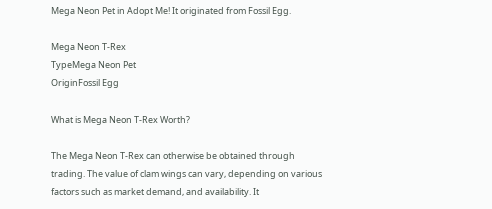Mega Neon Pet in Adopt Me! It originated from Fossil Egg.

Mega Neon T-Rex
TypeMega Neon Pet
OriginFossil Egg

What is Mega Neon T-Rex Worth?

The Mega Neon T-Rex can otherwise be obtained through trading. The value of clam wings can vary, depending on various factors such as market demand, and availability. It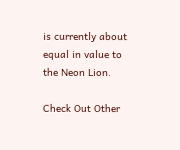is currently about equal in value to the Neon Lion.

Check Out Other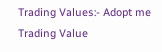Trading Values:- Adopt me Trading Value